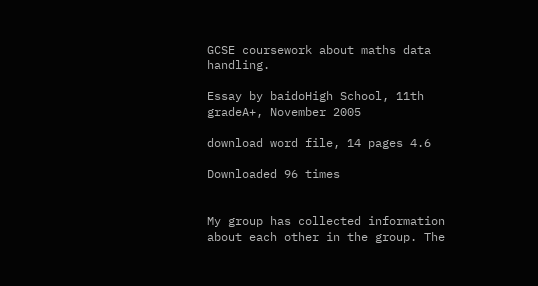GCSE coursework about maths data handling.

Essay by baidoHigh School, 11th gradeA+, November 2005

download word file, 14 pages 4.6

Downloaded 96 times


My group has collected information about each other in the group. The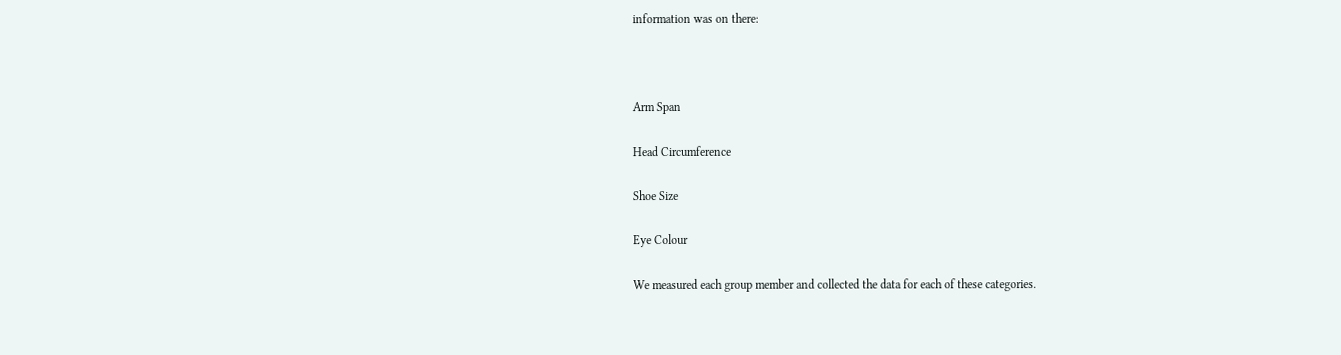information was on there:



Arm Span

Head Circumference

Shoe Size

Eye Colour

We measured each group member and collected the data for each of these categories.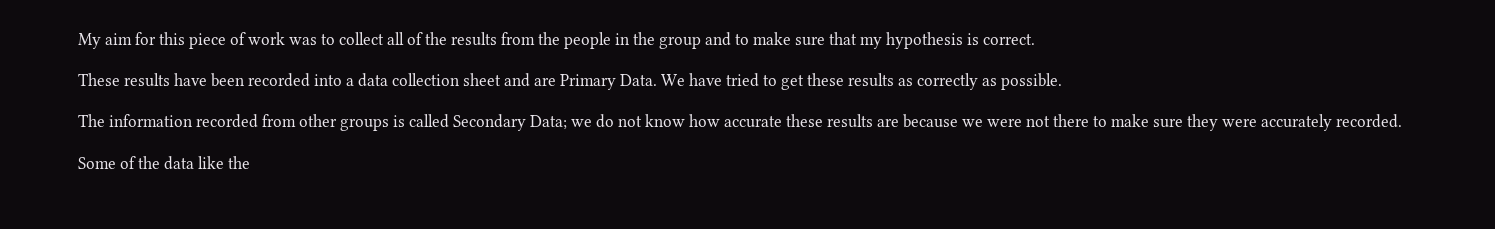My aim for this piece of work was to collect all of the results from the people in the group and to make sure that my hypothesis is correct.

These results have been recorded into a data collection sheet and are Primary Data. We have tried to get these results as correctly as possible.

The information recorded from other groups is called Secondary Data; we do not know how accurate these results are because we were not there to make sure they were accurately recorded.

Some of the data like the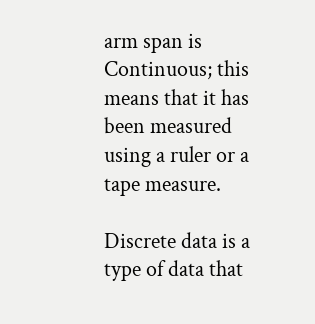arm span is Continuous; this means that it has been measured using a ruler or a tape measure.

Discrete data is a type of data that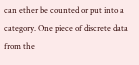can ether be counted or put into a category. One piece of discrete data from the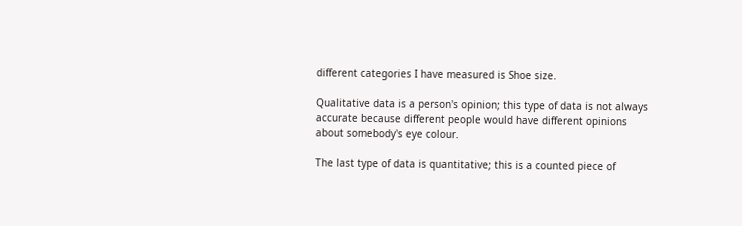different categories I have measured is Shoe size.

Qualitative data is a person's opinion; this type of data is not always accurate because different people would have different opinions about somebody's eye colour.

The last type of data is quantitative; this is a counted piece of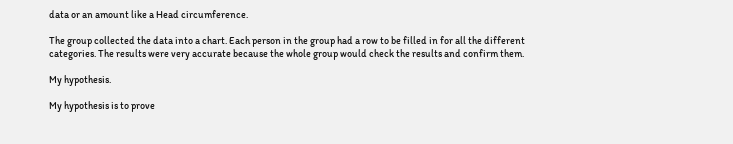data or an amount like a Head circumference.

The group collected the data into a chart. Each person in the group had a row to be filled in for all the different categories. The results were very accurate because the whole group would check the results and confirm them.

My hypothesis.

My hypothesis is to prove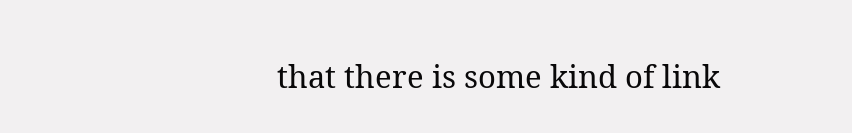that there is some kind of link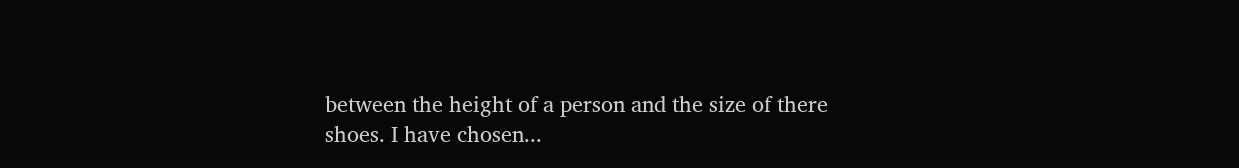between the height of a person and the size of there shoes. I have chosen...